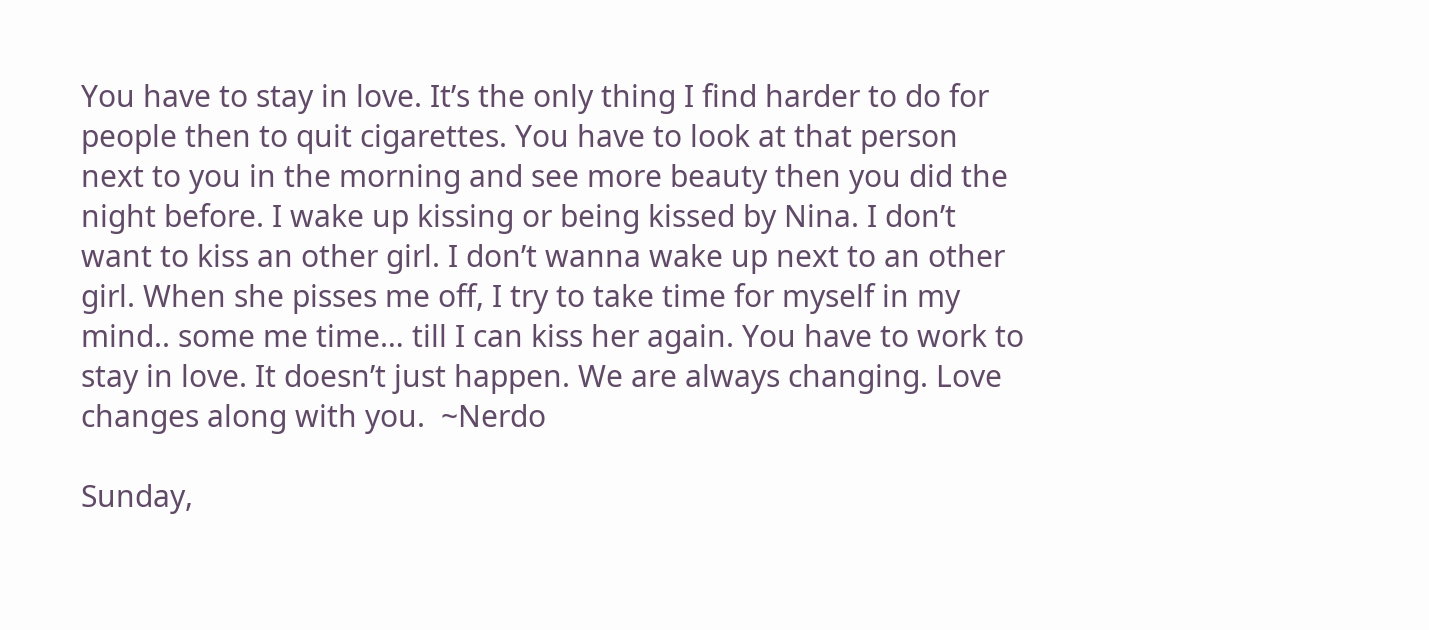You have to stay in love. It’s the only thing I find harder to do for people then to quit cigarettes. You have to look at that person next to you in the morning and see more beauty then you did the night before. I wake up kissing or being kissed by Nina. I don’t want to kiss an other girl. I don’t wanna wake up next to an other girl. When she pisses me off, I try to take time for myself in my mind.. some me time… till I can kiss her again. You have to work to stay in love. It doesn’t just happen. We are always changing. Love changes along with you.  ~Nerdo

Sunday,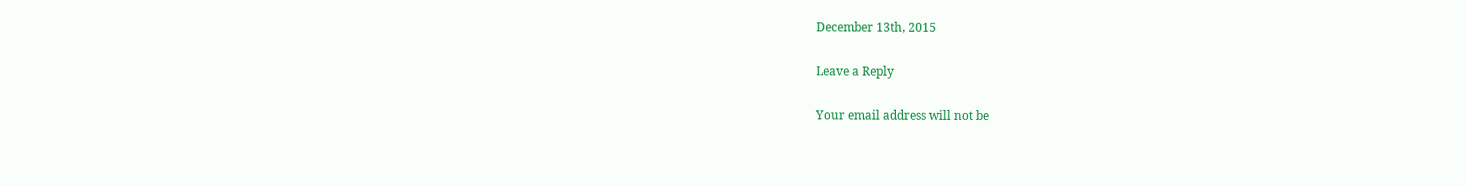December 13th, 2015

Leave a Reply

Your email address will not be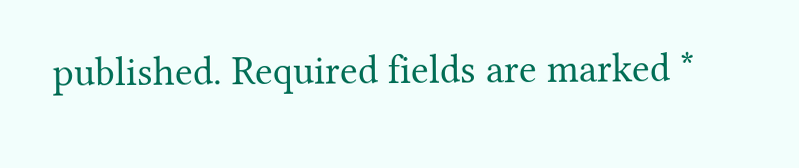published. Required fields are marked *